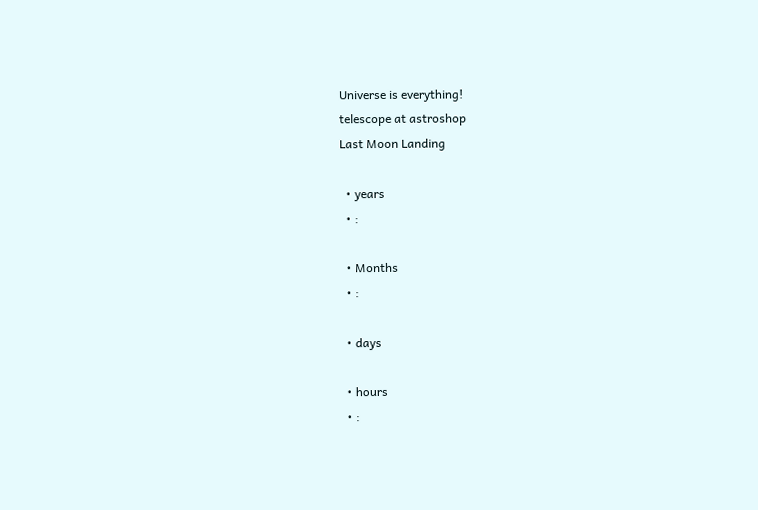Universe is everything!
telescope at astroshop
Last Moon Landing

  • years
  • :

  • Months
  • :

  • days

  • hours
  • :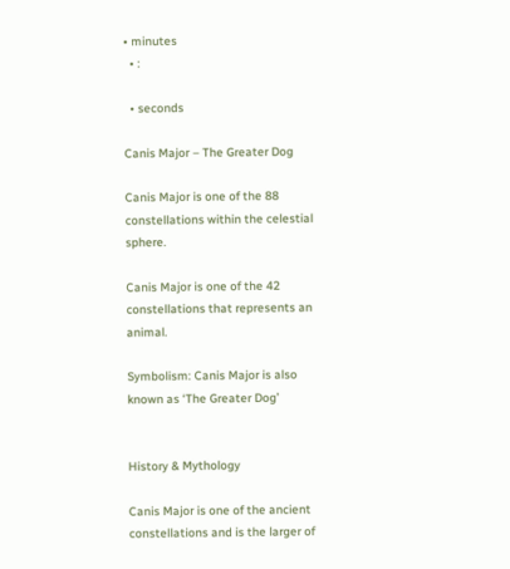• minutes
  • :

  • seconds

Canis Major – The Greater Dog

Canis Major is one of the 88 constellations within the celestial sphere.

Canis Major is one of the 42 constellations that represents an animal.

Symbolism: Canis Major is also known as ‘The Greater Dog’


History & Mythology

Canis Major is one of the ancient constellations and is the larger of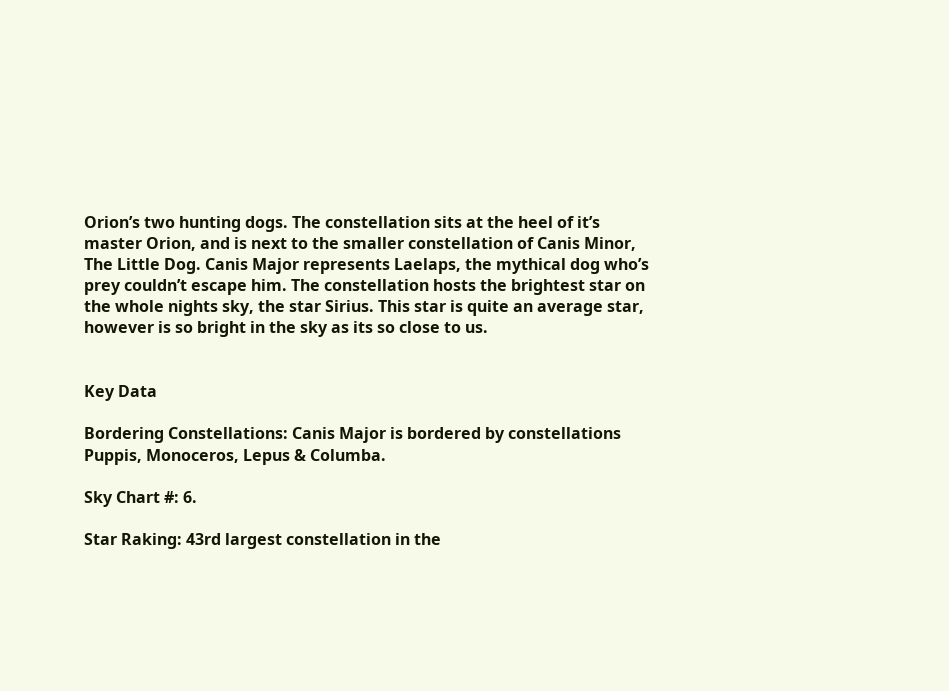Orion’s two hunting dogs. The constellation sits at the heel of it’s master Orion, and is next to the smaller constellation of Canis Minor, The Little Dog. Canis Major represents Laelaps, the mythical dog who’s prey couldn’t escape him. The constellation hosts the brightest star on the whole nights sky, the star Sirius. This star is quite an average star, however is so bright in the sky as its so close to us.


Key Data

Bordering Constellations: Canis Major is bordered by constellations Puppis, Monoceros, Lepus & Columba.

Sky Chart #: 6.

Star Raking: 43rd largest constellation in the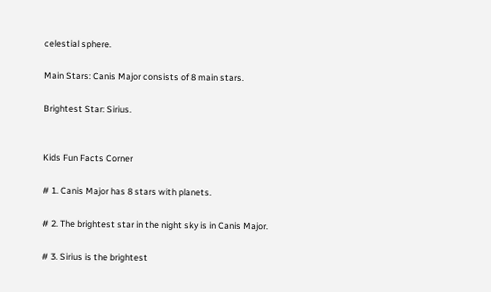celestial sphere.

Main Stars: Canis Major consists of 8 main stars.

Brightest Star: Sirius.


Kids Fun Facts Corner

# 1. Canis Major has 8 stars with planets.

# 2. The brightest star in the night sky is in Canis Major.

# 3. Sirius is the brightest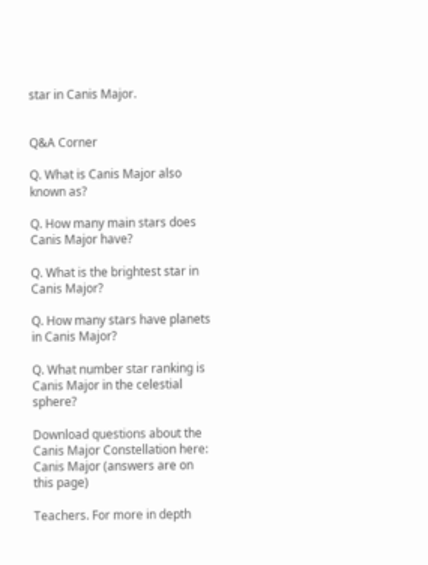star in Canis Major.


Q&A Corner

Q. What is Canis Major also known as?

Q. How many main stars does Canis Major have?

Q. What is the brightest star in Canis Major?

Q. How many stars have planets in Canis Major?

Q. What number star ranking is Canis Major in the celestial sphere?

Download questions about the Canis Major Constellation here: Canis Major (answers are on this page)

Teachers. For more in depth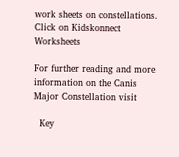work sheets on constellations. Click on Kidskonnect Worksheets

For further reading and more information on the Canis Major Constellation visit

  Key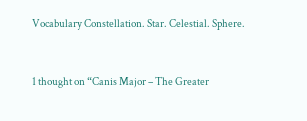Vocabulary Constellation. Star. Celestial. Sphere.


1 thought on “Canis Major – The Greater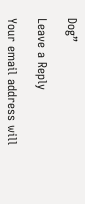Dog”

Leave a Reply

Your email address will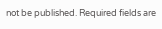not be published. Required fields are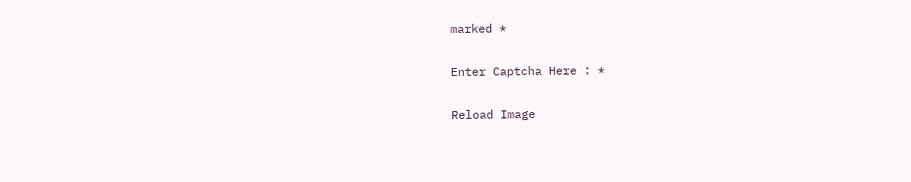marked *

Enter Captcha Here : *

Reload Image